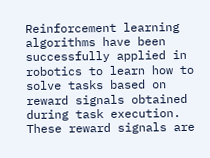Reinforcement learning algorithms have been successfully applied in robotics to learn how to solve tasks based on reward signals obtained during task execution. These reward signals are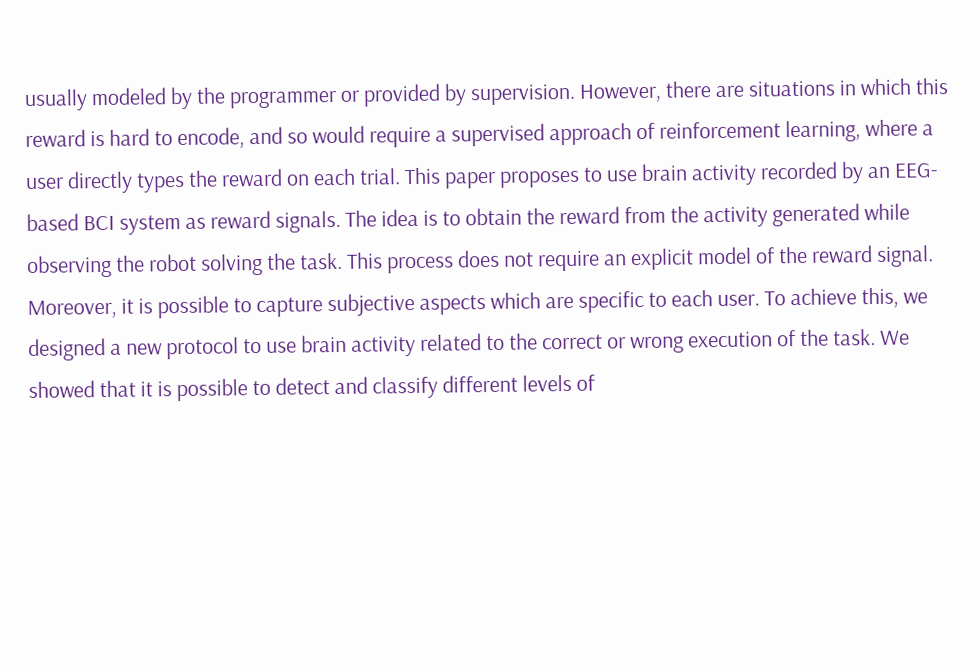usually modeled by the programmer or provided by supervision. However, there are situations in which this reward is hard to encode, and so would require a supervised approach of reinforcement learning, where a user directly types the reward on each trial. This paper proposes to use brain activity recorded by an EEG-based BCI system as reward signals. The idea is to obtain the reward from the activity generated while observing the robot solving the task. This process does not require an explicit model of the reward signal. Moreover, it is possible to capture subjective aspects which are specific to each user. To achieve this, we designed a new protocol to use brain activity related to the correct or wrong execution of the task. We showed that it is possible to detect and classify different levels of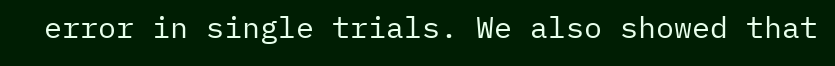error in single trials. We also showed that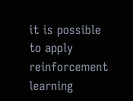it is possible to apply reinforcement learning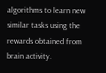algorithms to learn new similar tasks using the rewards obtained from brain activity.